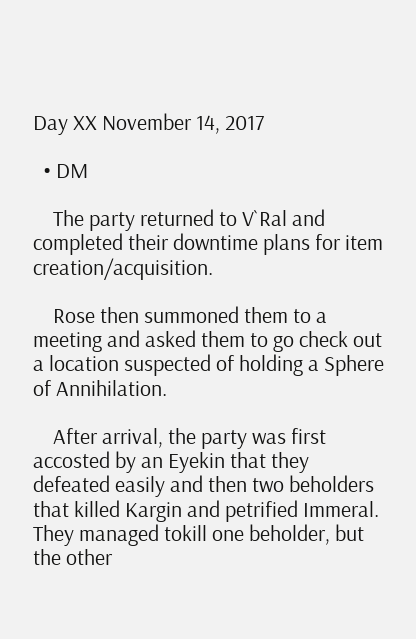Day XX November 14, 2017

  • DM

    The party returned to V`Ral and completed their downtime plans for item creation/acquisition.

    Rose then summoned them to a meeting and asked them to go check out a location suspected of holding a Sphere of Annihilation.

    After arrival, the party was first accosted by an Eyekin that they defeated easily and then two beholders that killed Kargin and petrified Immeral. They managed tokill one beholder, but the other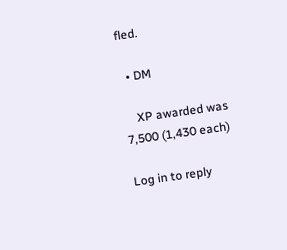fled.

  • DM

    XP awarded was 7,500 (1,430 each)

Log in to reply